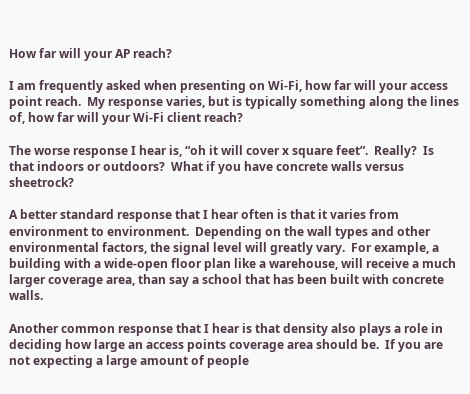How far will your AP reach?

I am frequently asked when presenting on Wi-Fi, how far will your access point reach.  My response varies, but is typically something along the lines of, how far will your Wi-Fi client reach?

The worse response I hear is, “oh it will cover x square feet”.  Really?  Is that indoors or outdoors?  What if you have concrete walls versus sheetrock?

A better standard response that I hear often is that it varies from environment to environment.  Depending on the wall types and other environmental factors, the signal level will greatly vary.  For example, a building with a wide-open floor plan like a warehouse, will receive a much larger coverage area, than say a school that has been built with concrete walls.

Another common response that I hear is that density also plays a role in deciding how large an access points coverage area should be.  If you are not expecting a large amount of people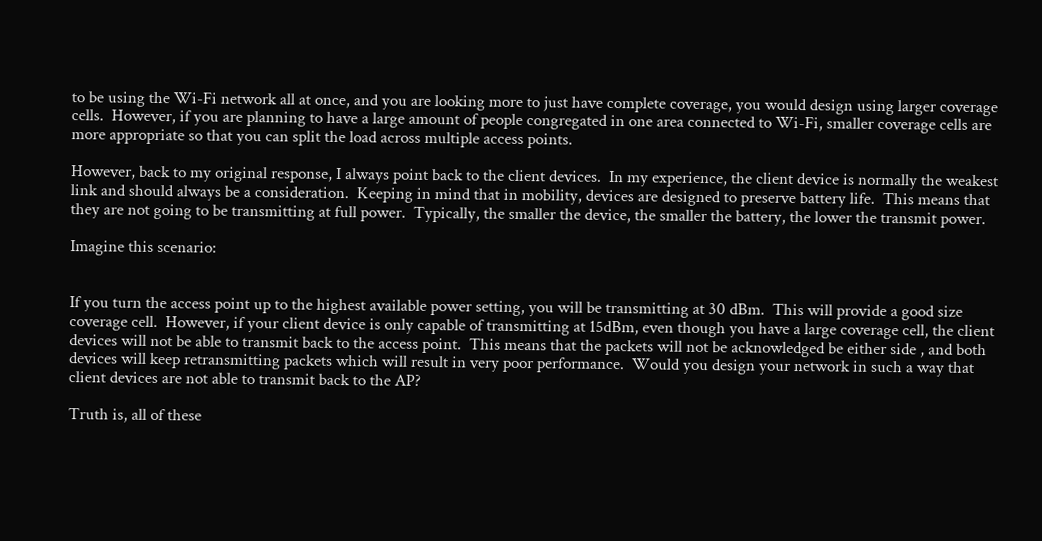to be using the Wi-Fi network all at once, and you are looking more to just have complete coverage, you would design using larger coverage cells.  However, if you are planning to have a large amount of people congregated in one area connected to Wi-Fi, smaller coverage cells are more appropriate so that you can split the load across multiple access points.

However, back to my original response, I always point back to the client devices.  In my experience, the client device is normally the weakest link and should always be a consideration.  Keeping in mind that in mobility, devices are designed to preserve battery life.  This means that they are not going to be transmitting at full power.  Typically, the smaller the device, the smaller the battery, the lower the transmit power.

Imagine this scenario:


If you turn the access point up to the highest available power setting, you will be transmitting at 30 dBm.  This will provide a good size coverage cell.  However, if your client device is only capable of transmitting at 15dBm, even though you have a large coverage cell, the client devices will not be able to transmit back to the access point.  This means that the packets will not be acknowledged be either side , and both devices will keep retransmitting packets which will result in very poor performance.  Would you design your network in such a way that client devices are not able to transmit back to the AP?

Truth is, all of these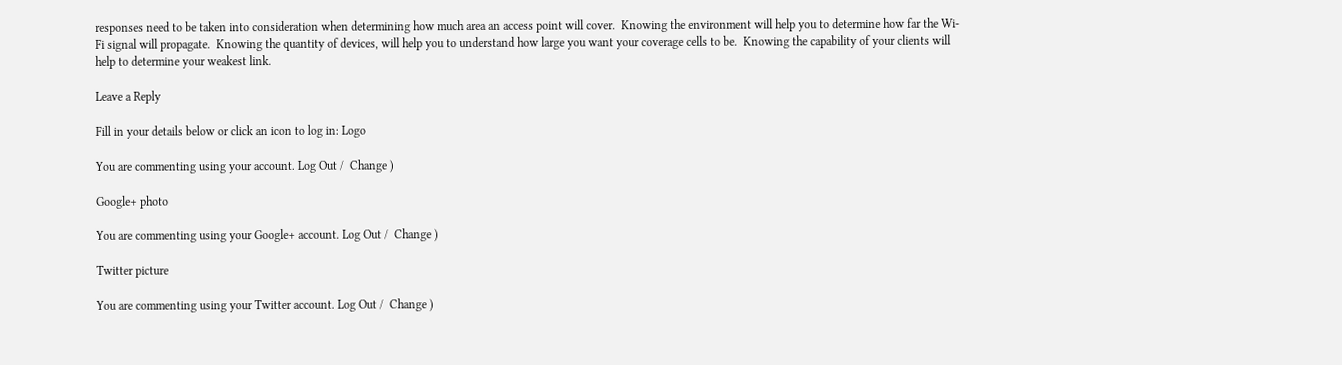responses need to be taken into consideration when determining how much area an access point will cover.  Knowing the environment will help you to determine how far the Wi-Fi signal will propagate.  Knowing the quantity of devices, will help you to understand how large you want your coverage cells to be.  Knowing the capability of your clients will help to determine your weakest link.

Leave a Reply

Fill in your details below or click an icon to log in: Logo

You are commenting using your account. Log Out /  Change )

Google+ photo

You are commenting using your Google+ account. Log Out /  Change )

Twitter picture

You are commenting using your Twitter account. Log Out /  Change )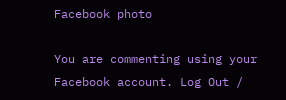Facebook photo

You are commenting using your Facebook account. Log Out /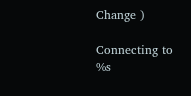Change )

Connecting to %s